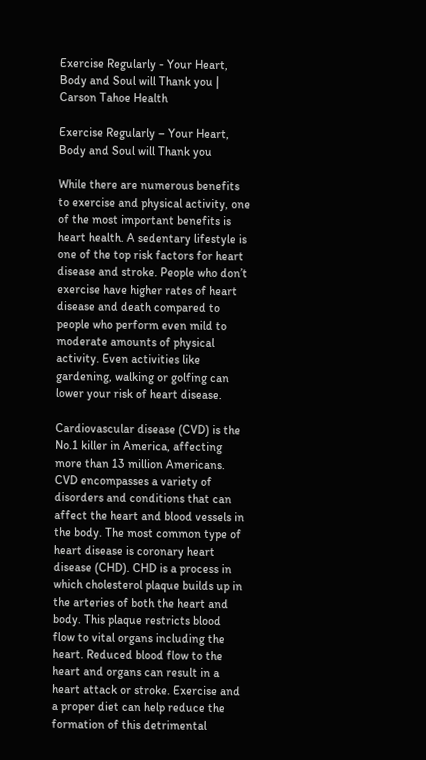Exercise Regularly - Your Heart, Body and Soul will Thank you | Carson Tahoe Health

Exercise Regularly – Your Heart, Body and Soul will Thank you

While there are numerous benefits to exercise and physical activity, one of the most important benefits is heart health. A sedentary lifestyle is one of the top risk factors for heart disease and stroke. People who don’t exercise have higher rates of heart disease and death compared to people who perform even mild to moderate amounts of physical activity. Even activities like gardening, walking or golfing can lower your risk of heart disease.

Cardiovascular disease (CVD) is the No.1 killer in America, affecting more than 13 million Americans. CVD encompasses a variety of disorders and conditions that can affect the heart and blood vessels in the body. The most common type of heart disease is coronary heart disease (CHD). CHD is a process in which cholesterol plaque builds up in the arteries of both the heart and body. This plaque restricts blood flow to vital organs including the heart. Reduced blood flow to the heart and organs can result in a heart attack or stroke. Exercise and a proper diet can help reduce the formation of this detrimental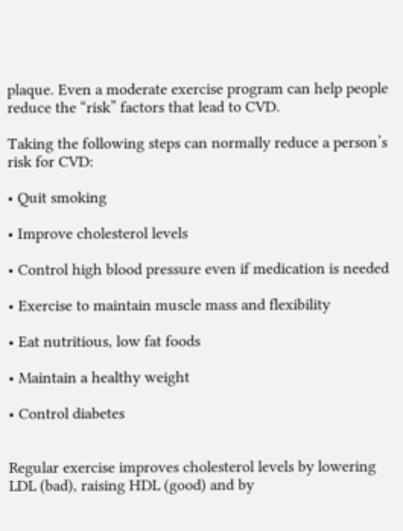plaque. Even a moderate exercise program can help people reduce the “risk” factors that lead to CVD.

Taking the following steps can normally reduce a person’s risk for CVD:

• Quit smoking

• Improve cholesterol levels

• Control high blood pressure even if medication is needed

• Exercise to maintain muscle mass and flexibility

• Eat nutritious, low fat foods

• Maintain a healthy weight

• Control diabetes


Regular exercise improves cholesterol levels by lowering LDL (bad), raising HDL (good) and by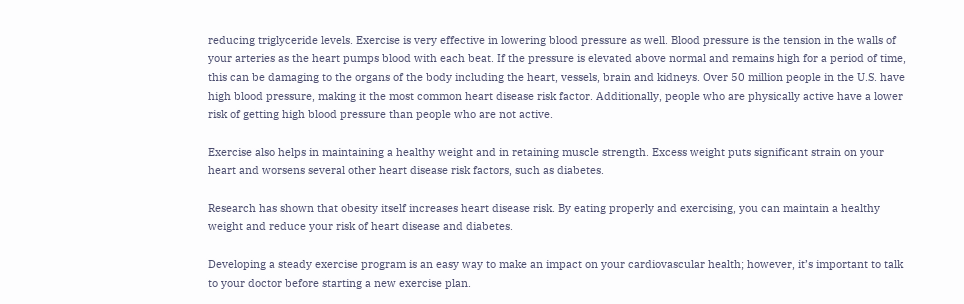reducing triglyceride levels. Exercise is very effective in lowering blood pressure as well. Blood pressure is the tension in the walls of your arteries as the heart pumps blood with each beat. If the pressure is elevated above normal and remains high for a period of time, this can be damaging to the organs of the body including the heart, vessels, brain and kidneys. Over 50 million people in the U.S. have high blood pressure, making it the most common heart disease risk factor. Additionally, people who are physically active have a lower risk of getting high blood pressure than people who are not active.

Exercise also helps in maintaining a healthy weight and in retaining muscle strength. Excess weight puts significant strain on your heart and worsens several other heart disease risk factors, such as diabetes.

Research has shown that obesity itself increases heart disease risk. By eating properly and exercising, you can maintain a healthy weight and reduce your risk of heart disease and diabetes.

Developing a steady exercise program is an easy way to make an impact on your cardiovascular health; however, it’s important to talk to your doctor before starting a new exercise plan.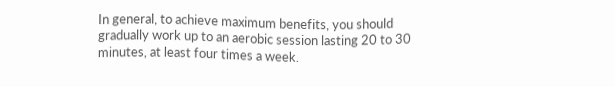In general, to achieve maximum benefits, you should gradually work up to an aerobic session lasting 20 to 30 minutes, at least four times a week.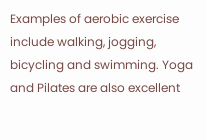Examples of aerobic exercise include walking, jogging, bicycling and swimming. Yoga and Pilates are also excellent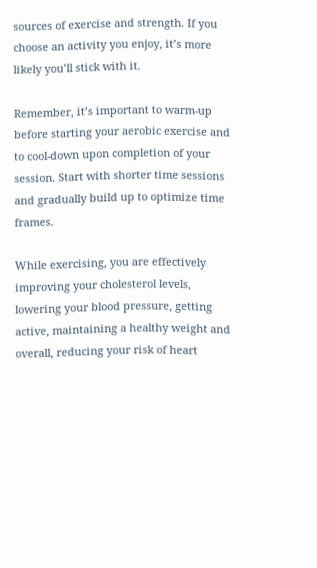sources of exercise and strength. If you choose an activity you enjoy, it’s more likely you’ll stick with it.

Remember, it’s important to warm-up before starting your aerobic exercise and to cool-down upon completion of your session. Start with shorter time sessions and gradually build up to optimize time frames.

While exercising, you are effectively improving your cholesterol levels, lowering your blood pressure, getting active, maintaining a healthy weight and overall, reducing your risk of heart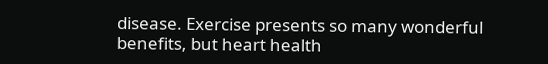disease. Exercise presents so many wonderful benefits, but heart health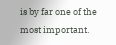is by far one of the most important.